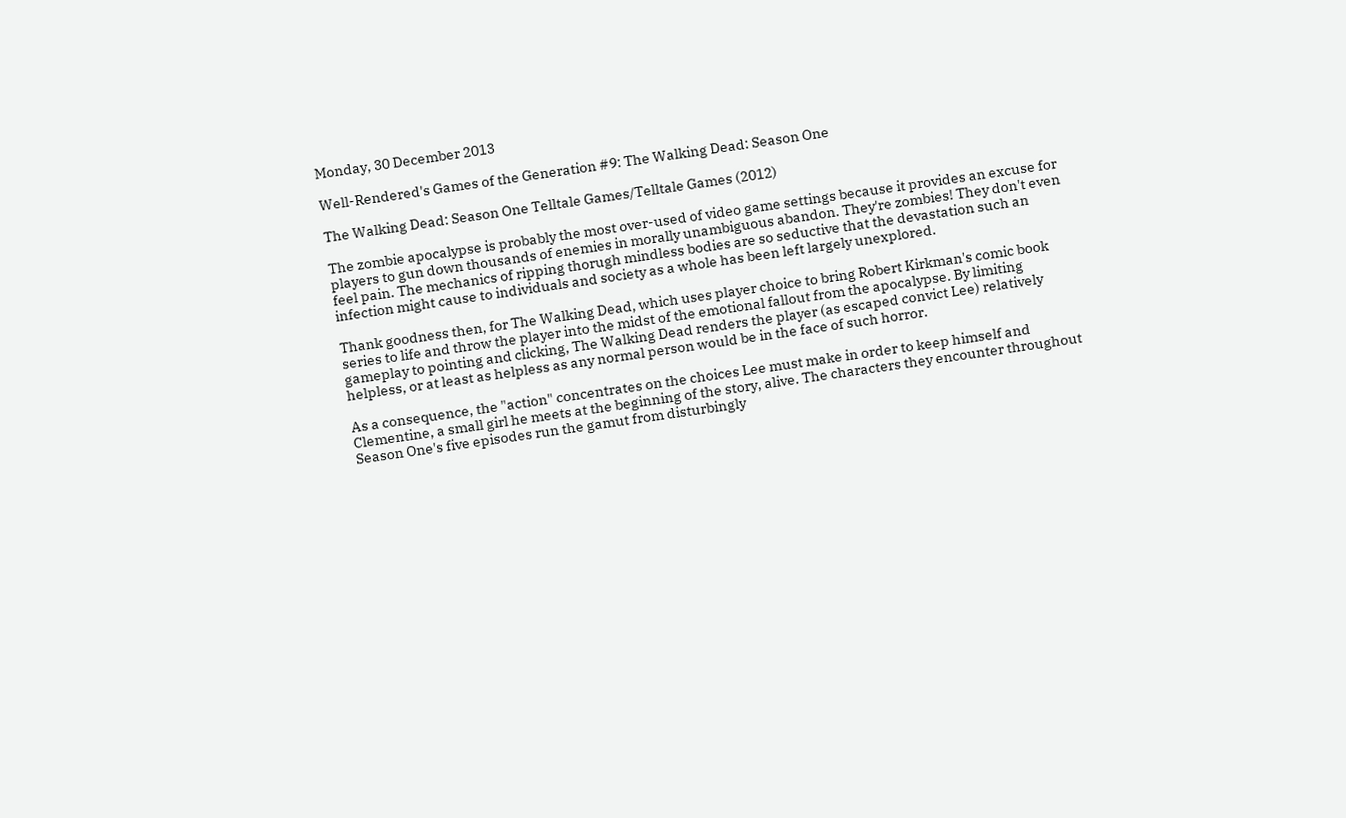Monday, 30 December 2013

Well-Rendered's Games of the Generation #9: The Walking Dead: Season One

The Walking Dead: Season One Telltale Games/Telltale Games (2012)

The zombie apocalypse is probably the most over-used of video game settings because it provides an excuse for players to gun down thousands of enemies in morally unambiguous abandon. They're zombies! They don't even feel pain. The mechanics of ripping thorugh mindless bodies are so seductive that the devastation such an infection might cause to individuals and society as a whole has been left largely unexplored.

Thank goodness then, for The Walking Dead, which uses player choice to bring Robert Kirkman's comic book series to life and throw the player into the midst of the emotional fallout from the apocalypse. By limiting gameplay to pointing and clicking, The Walking Dead renders the player (as escaped convict Lee) relatively helpless, or at least as helpless as any normal person would be in the face of such horror.

As a consequence, the "action" concentrates on the choices Lee must make in order to keep himself and Clementine, a small girl he meets at the beginning of the story, alive. The characters they encounter throughout Season One's five episodes run the gamut from disturbingly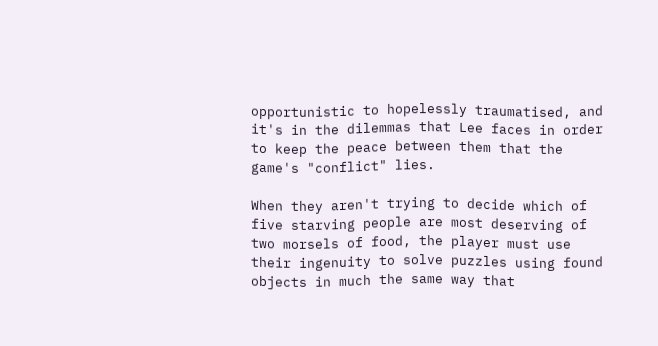opportunistic to hopelessly traumatised, and it's in the dilemmas that Lee faces in order to keep the peace between them that the game's "conflict" lies.

When they aren't trying to decide which of five starving people are most deserving of two morsels of food, the player must use their ingenuity to solve puzzles using found objects in much the same way that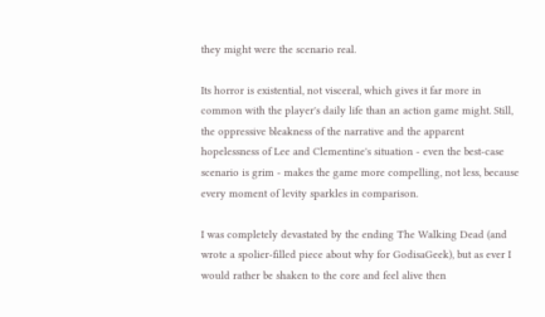they might were the scenario real.

Its horror is existential, not visceral, which gives it far more in common with the player's daily life than an action game might. Still, the oppressive bleakness of the narrative and the apparent hopelessness of Lee and Clementine's situation - even the best-case scenario is grim - makes the game more compelling, not less, because every moment of levity sparkles in comparison.

I was completely devastated by the ending The Walking Dead (and wrote a spolier-filled piece about why for GodisaGeek), but as ever I would rather be shaken to the core and feel alive then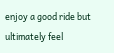enjoy a good ride but ultimately feel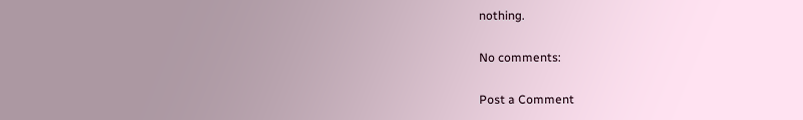nothing.

No comments:

Post a Comment